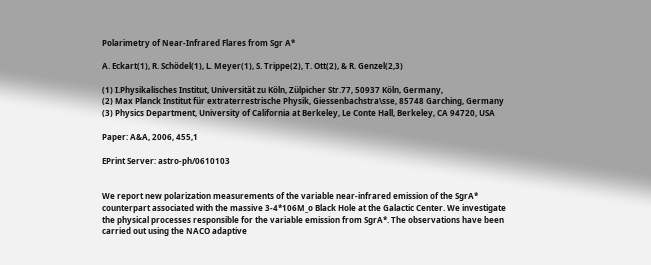Polarimetry of Near-Infrared Flares from Sgr A*

A. Eckart(1), R. Schödel(1), L. Meyer(1), S. Trippe(2), T. Ott(2), & R. Genzel(2,3)

(1) I.Physikalisches Institut, Universität zu Köln, Zülpicher Str.77, 50937 Köln, Germany,
(2) Max Planck Institut für extraterrestrische Physik, Giessenbachstra\sse, 85748 Garching, Germany
(3) Physics Department, University of California at Berkeley, Le Conte Hall, Berkeley, CA 94720, USA

Paper: A&A, 2006, 455,1

EPrint Server: astro-ph/0610103


We report new polarization measurements of the variable near-infrared emission of the SgrA* counterpart associated with the massive 3-4*106M_o Black Hole at the Galactic Center. We investigate the physical processes responsible for the variable emission from SgrA*. The observations have been carried out using the NACO adaptive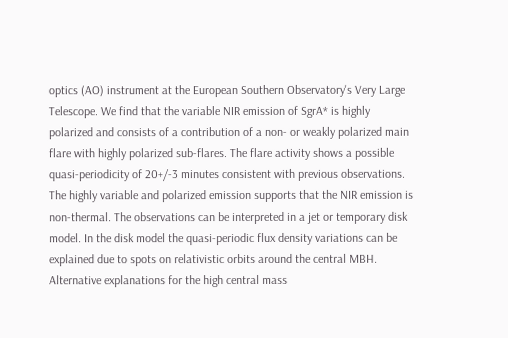optics (AO) instrument at the European Southern Observatory's Very Large Telescope. We find that the variable NIR emission of SgrA* is highly polarized and consists of a contribution of a non- or weakly polarized main flare with highly polarized sub-flares. The flare activity shows a possible quasi-periodicity of 20+/-3 minutes consistent with previous observations. The highly variable and polarized emission supports that the NIR emission is non-thermal. The observations can be interpreted in a jet or temporary disk model. In the disk model the quasi-periodic flux density variations can be explained due to spots on relativistic orbits around the central MBH. Alternative explanations for the high central mass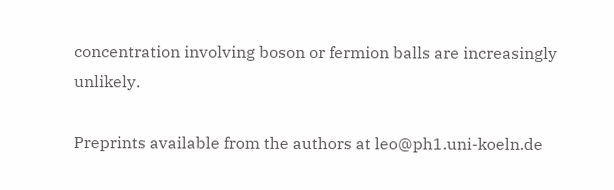concentration involving boson or fermion balls are increasingly unlikely.

Preprints available from the authors at leo@ph1.uni-koeln.de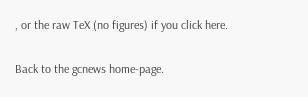, or the raw TeX (no figures) if you click here.

Back to the gcnews home-page.